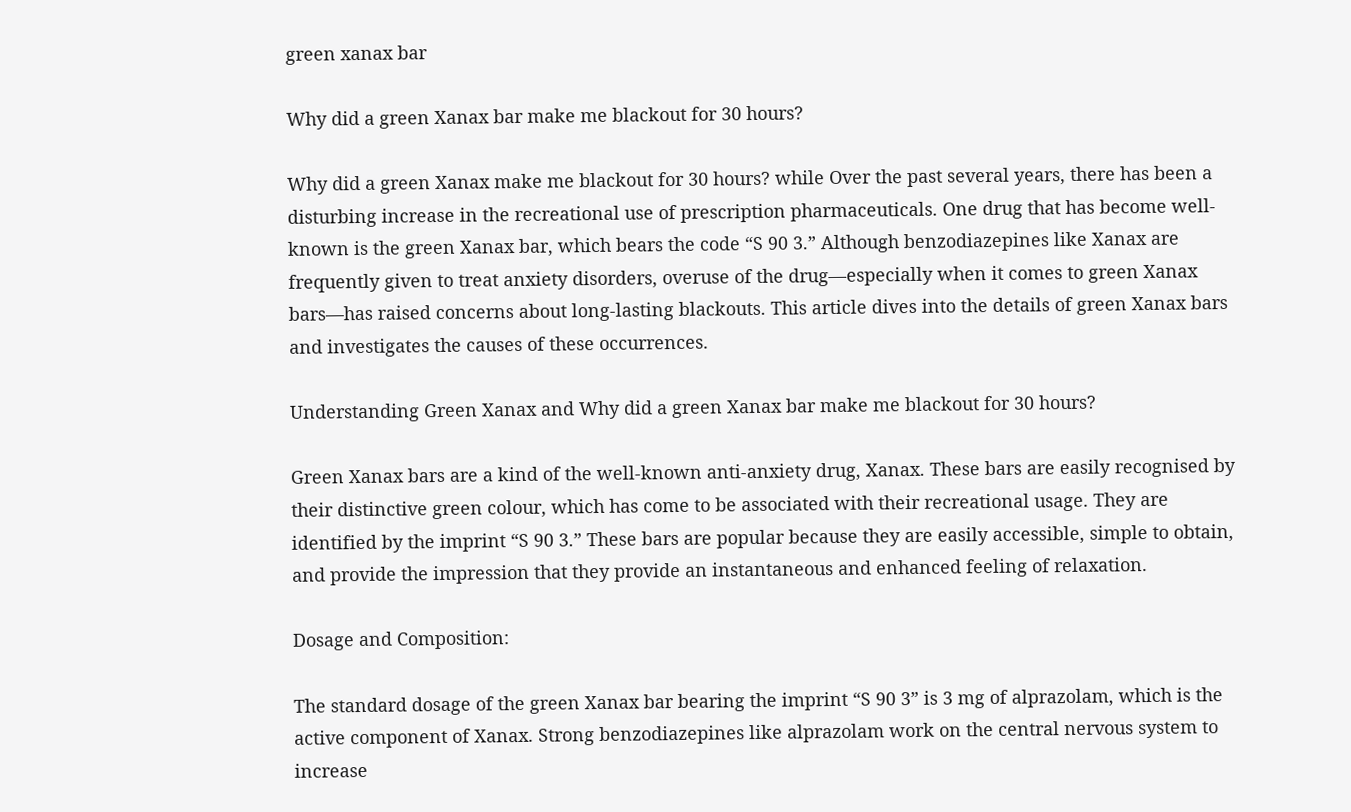green xanax bar

Why did a green Xanax bar make me blackout for 30 hours?

Why did a green Xanax make me blackout for 30 hours? while Over the past several years, there has been a disturbing increase in the recreational use of prescription pharmaceuticals. One drug that has become well-known is the green Xanax bar, which bears the code “S 90 3.” Although benzodiazepines like Xanax are frequently given to treat anxiety disorders, overuse of the drug—especially when it comes to green Xanax bars—has raised concerns about long-lasting blackouts. This article dives into the details of green Xanax bars and investigates the causes of these occurrences.

Understanding Green Xanax and Why did a green Xanax bar make me blackout for 30 hours?

Green Xanax bars are a kind of the well-known anti-anxiety drug, Xanax. These bars are easily recognised by their distinctive green colour, which has come to be associated with their recreational usage. They are identified by the imprint “S 90 3.” These bars are popular because they are easily accessible, simple to obtain, and provide the impression that they provide an instantaneous and enhanced feeling of relaxation.

Dosage and Composition:

The standard dosage of the green Xanax bar bearing the imprint “S 90 3” is 3 mg of alprazolam, which is the active component of Xanax. Strong benzodiazepines like alprazolam work on the central nervous system to increase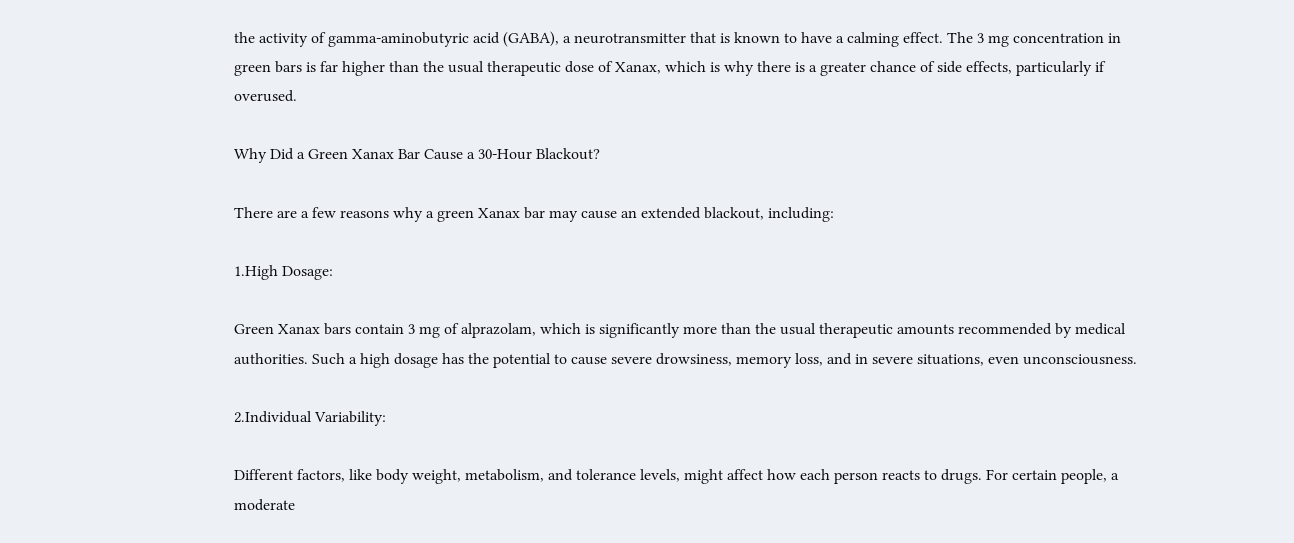the activity of gamma-aminobutyric acid (GABA), a neurotransmitter that is known to have a calming effect. The 3 mg concentration in green bars is far higher than the usual therapeutic dose of Xanax, which is why there is a greater chance of side effects, particularly if overused.

Why Did a Green Xanax Bar Cause a 30-Hour Blackout?

There are a few reasons why a green Xanax bar may cause an extended blackout, including:

1.High Dosage:

Green Xanax bars contain 3 mg of alprazolam, which is significantly more than the usual therapeutic amounts recommended by medical authorities. Such a high dosage has the potential to cause severe drowsiness, memory loss, and in severe situations, even unconsciousness.

2.Individual Variability:

Different factors, like body weight, metabolism, and tolerance levels, might affect how each person reacts to drugs. For certain people, a moderate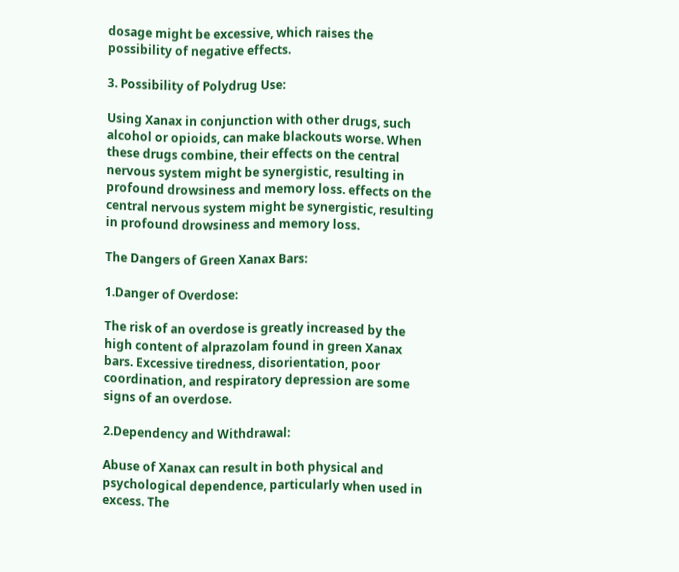dosage might be excessive, which raises the possibility of negative effects.

3. Possibility of Polydrug Use:

Using Xanax in conjunction with other drugs, such alcohol or opioids, can make blackouts worse. When these drugs combine, their effects on the central nervous system might be synergistic, resulting in profound drowsiness and memory loss. effects on the central nervous system might be synergistic, resulting in profound drowsiness and memory loss.

The Dangers of Green Xanax Bars:

1.Danger of Overdose:

The risk of an overdose is greatly increased by the high content of alprazolam found in green Xanax bars. Excessive tiredness, disorientation, poor coordination, and respiratory depression are some signs of an overdose.

2.Dependency and Withdrawal:

Abuse of Xanax can result in both physical and psychological dependence, particularly when used in excess. The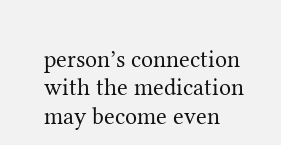person’s connection with the medication may become even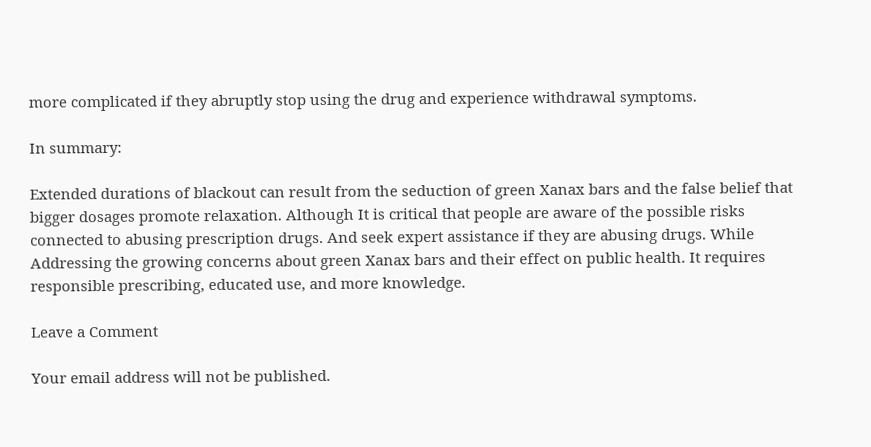more complicated if they abruptly stop using the drug and experience withdrawal symptoms.

In summary:

Extended durations of blackout can result from the seduction of green Xanax bars and the false belief that bigger dosages promote relaxation. Although It is critical that people are aware of the possible risks connected to abusing prescription drugs. And seek expert assistance if they are abusing drugs. While Addressing the growing concerns about green Xanax bars and their effect on public health. It requires responsible prescribing, educated use, and more knowledge.

Leave a Comment

Your email address will not be published.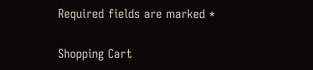Required fields are marked *

Shopping Cart